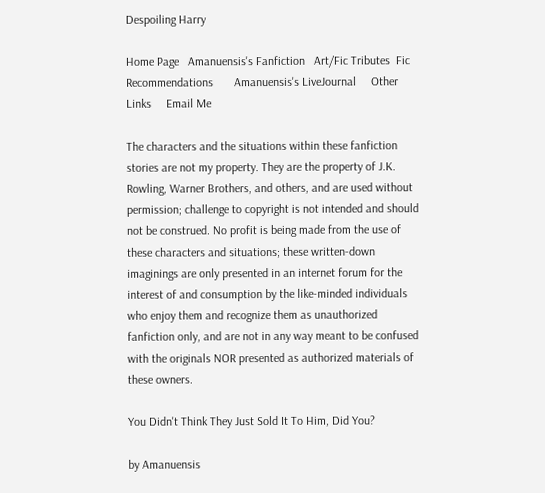Despoiling Harry

Home Page   Amanuensis's Fanfiction   Art/Fic Tributes  Fic Recommendations       Amanuensis's LiveJournal     Other Links     Email Me

The characters and the situations within these fanfiction stories are not my property. They are the property of J.K. Rowling, Warner Brothers, and others, and are used without permission; challenge to copyright is not intended and should not be construed. No profit is being made from the use of these characters and situations; these written-down imaginings are only presented in an internet forum for the interest of and consumption by the like-minded individuals who enjoy them and recognize them as unauthorized fanfiction only, and are not in any way meant to be confused with the originals NOR presented as authorized materials of these owners.

You Didn't Think They Just Sold It To Him, Did You?

by Amanuensis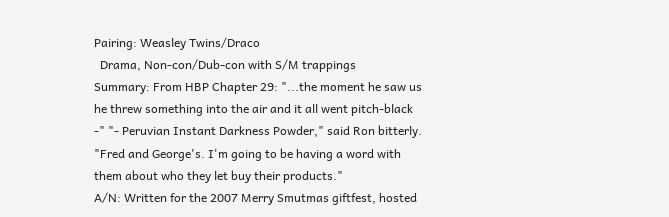Pairing: Weasley Twins/Draco
  Drama, Non-con/Dub-con with S/M trappings
Summary: From HBP Chapter 29: "...the moment he saw us he threw something into the air and it all went pitch-black -" "- Peruvian Instant Darkness Powder," said Ron bitterly. "Fred and George's. I'm going to be having a word with them about who they let buy their products."
A/N: Written for the 2007 Merry Smutmas giftfest, hosted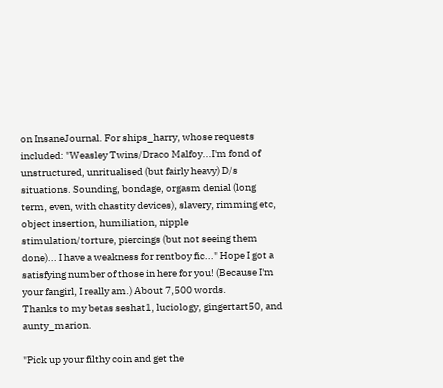on InsaneJournal. For ships_harry, whose requests included: "Weasley Twins/Draco Malfoy...I'm fond of unstructured, unritualised (but fairly heavy) D/s situations. Sounding, bondage, orgasm denial (long term, even, with chastity devices), slavery, rimming etc, object insertion, humiliation, nipple stimulation/torture, piercings (but not seeing them done)... I have a weakness for rentboy fic..." Hope I got a satisfying number of those in here for you! (Because I'm your fangirl, I really am.) About 7,500 words.
Thanks to my betas seshat1, luciology, gingertart50, and aunty_marion.

"Pick up your filthy coin and get the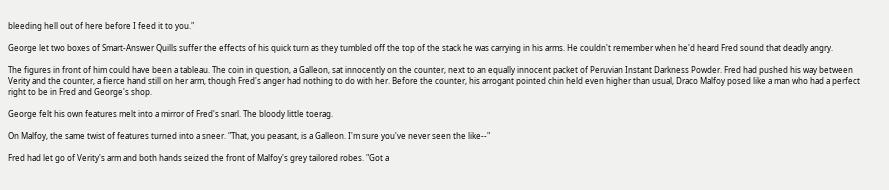bleeding hell out of here before I feed it to you."

George let two boxes of Smart-Answer Quills suffer the effects of his quick turn as they tumbled off the top of the stack he was carrying in his arms. He couldn't remember when he'd heard Fred sound that deadly angry.

The figures in front of him could have been a tableau. The coin in question, a Galleon, sat innocently on the counter, next to an equally innocent packet of Peruvian Instant Darkness Powder. Fred had pushed his way between Verity and the counter, a fierce hand still on her arm, though Fred's anger had nothing to do with her. Before the counter, his arrogant pointed chin held even higher than usual, Draco Malfoy posed like a man who had a perfect right to be in Fred and George's shop.

George felt his own features melt into a mirror of Fred's snarl. The bloody little toerag.

On Malfoy, the same twist of features turned into a sneer. "That, you peasant, is a Galleon. I'm sure you've never seen the like--"

Fred had let go of Verity's arm and both hands seized the front of Malfoy's grey tailored robes. "Got a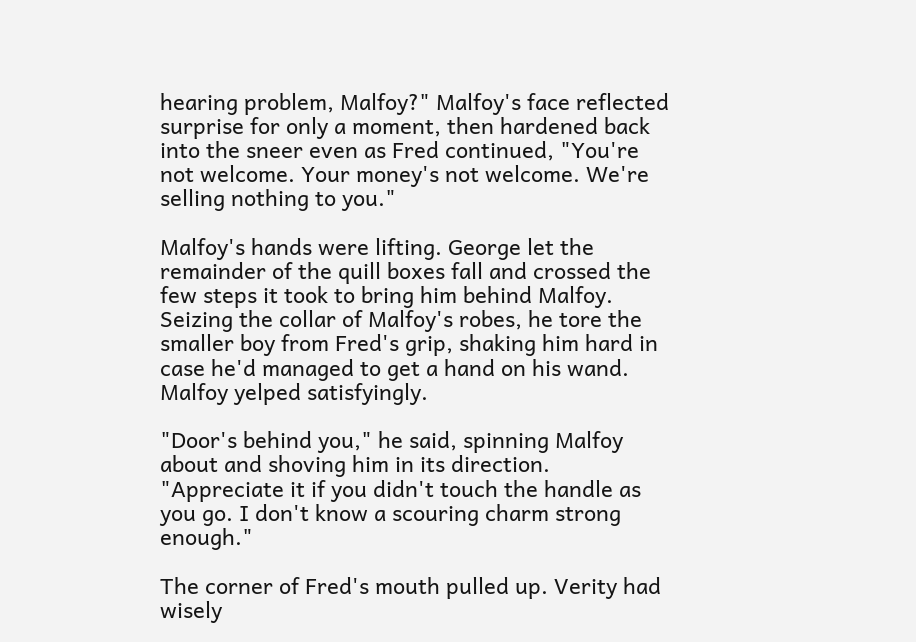hearing problem, Malfoy?" Malfoy's face reflected surprise for only a moment, then hardened back into the sneer even as Fred continued, "You're not welcome. Your money's not welcome. We're selling nothing to you."

Malfoy's hands were lifting. George let the remainder of the quill boxes fall and crossed the few steps it took to bring him behind Malfoy. Seizing the collar of Malfoy's robes, he tore the smaller boy from Fred's grip, shaking him hard in case he'd managed to get a hand on his wand. Malfoy yelped satisfyingly.

"Door's behind you," he said, spinning Malfoy about and shoving him in its direction. "Appreciate it if you didn't touch the handle as you go. I don't know a scouring charm strong enough."

The corner of Fred's mouth pulled up. Verity had wisely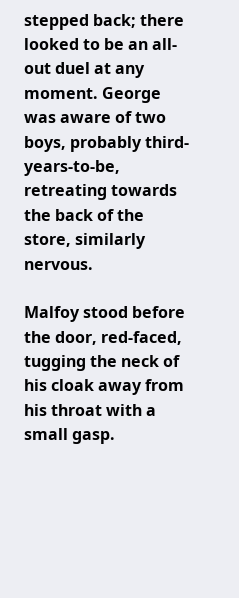stepped back; there looked to be an all-out duel at any moment. George was aware of two boys, probably third-years-to-be, retreating towards the back of the store, similarly nervous.

Malfoy stood before the door, red-faced, tugging the neck of his cloak away from his throat with a small gasp.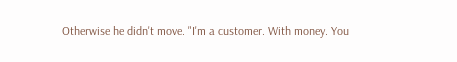Otherwise he didn't move. "I'm a customer. With money. You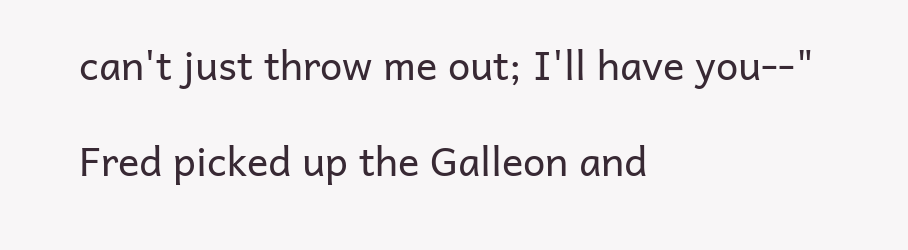can't just throw me out; I'll have you--"

Fred picked up the Galleon and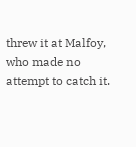threw it at Malfoy, who made no attempt to catch it.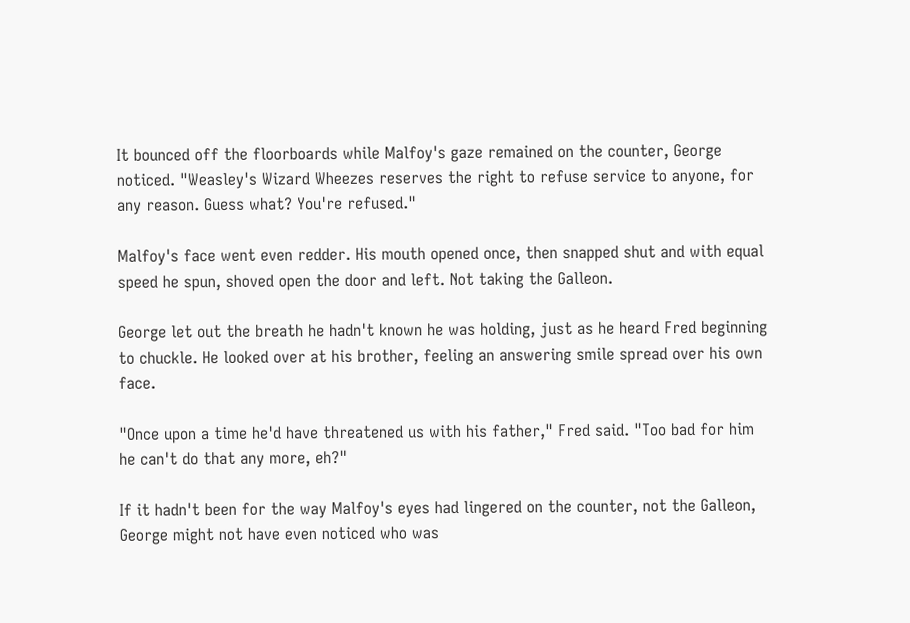It bounced off the floorboards while Malfoy's gaze remained on the counter, George noticed. "Weasley's Wizard Wheezes reserves the right to refuse service to anyone, for any reason. Guess what? You're refused."

Malfoy's face went even redder. His mouth opened once, then snapped shut and with equal speed he spun, shoved open the door and left. Not taking the Galleon.

George let out the breath he hadn't known he was holding, just as he heard Fred beginning to chuckle. He looked over at his brother, feeling an answering smile spread over his own face.

"Once upon a time he'd have threatened us with his father," Fred said. "Too bad for him he can't do that any more, eh?"

If it hadn't been for the way Malfoy's eyes had lingered on the counter, not the Galleon, George might not have even noticed who was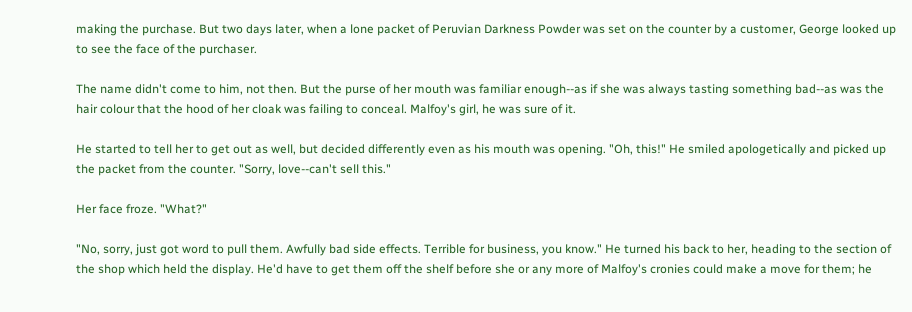making the purchase. But two days later, when a lone packet of Peruvian Darkness Powder was set on the counter by a customer, George looked up to see the face of the purchaser.

The name didn't come to him, not then. But the purse of her mouth was familiar enough--as if she was always tasting something bad--as was the hair colour that the hood of her cloak was failing to conceal. Malfoy's girl, he was sure of it.

He started to tell her to get out as well, but decided differently even as his mouth was opening. "Oh, this!" He smiled apologetically and picked up the packet from the counter. "Sorry, love--can't sell this."

Her face froze. "What?"

"No, sorry, just got word to pull them. Awfully bad side effects. Terrible for business, you know." He turned his back to her, heading to the section of the shop which held the display. He'd have to get them off the shelf before she or any more of Malfoy's cronies could make a move for them; he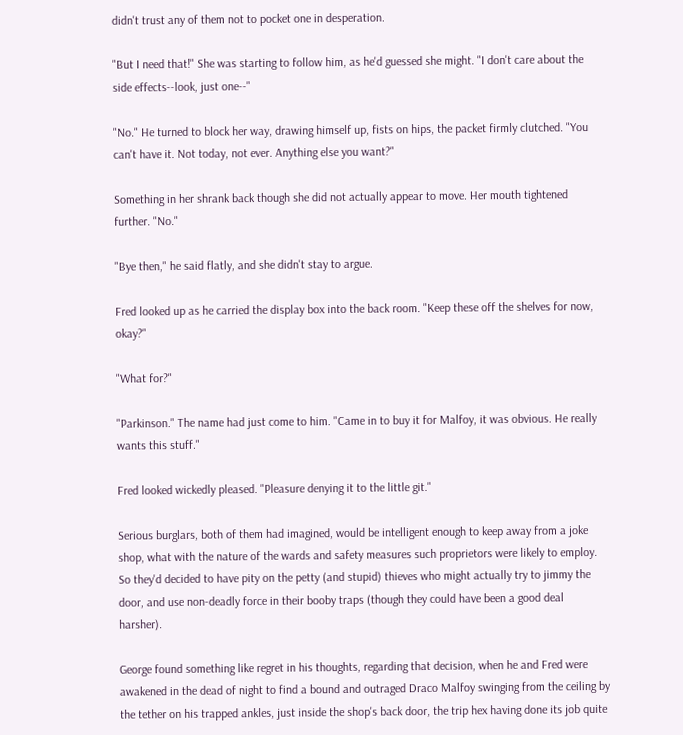didn't trust any of them not to pocket one in desperation.

"But I need that!" She was starting to follow him, as he'd guessed she might. "I don't care about the side effects--look, just one--"

"No." He turned to block her way, drawing himself up, fists on hips, the packet firmly clutched. "You can't have it. Not today, not ever. Anything else you want?"

Something in her shrank back though she did not actually appear to move. Her mouth tightened further. "No."

"Bye then," he said flatly, and she didn't stay to argue.

Fred looked up as he carried the display box into the back room. "Keep these off the shelves for now, okay?"

"What for?"

"Parkinson." The name had just come to him. "Came in to buy it for Malfoy, it was obvious. He really wants this stuff."

Fred looked wickedly pleased. "Pleasure denying it to the little git."

Serious burglars, both of them had imagined, would be intelligent enough to keep away from a joke shop, what with the nature of the wards and safety measures such proprietors were likely to employ. So they'd decided to have pity on the petty (and stupid) thieves who might actually try to jimmy the door, and use non-deadly force in their booby traps (though they could have been a good deal harsher).

George found something like regret in his thoughts, regarding that decision, when he and Fred were awakened in the dead of night to find a bound and outraged Draco Malfoy swinging from the ceiling by the tether on his trapped ankles, just inside the shop's back door, the trip hex having done its job quite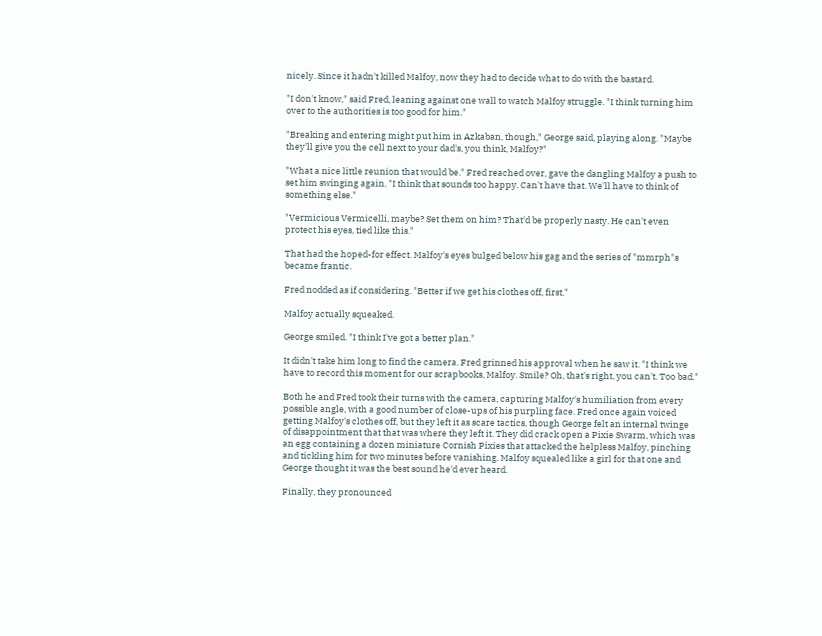nicely. Since it hadn't killed Malfoy, now they had to decide what to do with the bastard.

"I don't know," said Fred, leaning against one wall to watch Malfoy struggle. "I think turning him over to the authorities is too good for him."

"Breaking and entering might put him in Azkaban, though," George said, playing along. "Maybe they'll give you the cell next to your dad's, you think, Malfoy?"

"What a nice little reunion that would be." Fred reached over, gave the dangling Malfoy a push to set him swinging again. "I think that sounds too happy. Can't have that. We'll have to think of something else."

"Vermicious Vermicelli, maybe? Set them on him? That'd be properly nasty. He can't even protect his eyes, tied like this."

That had the hoped-for effect. Malfoy's eyes bulged below his gag and the series of "mmrph"s became frantic.

Fred nodded as if considering. "Better if we get his clothes off, first."

Malfoy actually squeaked.

George smiled. "I think I've got a better plan."

It didn't take him long to find the camera. Fred grinned his approval when he saw it. "I think we have to record this moment for our scrapbooks, Malfoy. Smile? Oh, that's right, you can't. Too bad."

Both he and Fred took their turns with the camera, capturing Malfoy's humiliation from every possible angle, with a good number of close-ups of his purpling face. Fred once again voiced getting Malfoy's clothes off, but they left it as scare tactics, though George felt an internal twinge of disappointment that that was where they left it. They did crack open a Pixie Swarm, which was an egg containing a dozen miniature Cornish Pixies that attacked the helpless Malfoy, pinching and tickling him for two minutes before vanishing. Malfoy squealed like a girl for that one and George thought it was the best sound he'd ever heard.

Finally, they pronounced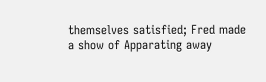themselves satisfied; Fred made a show of Apparating away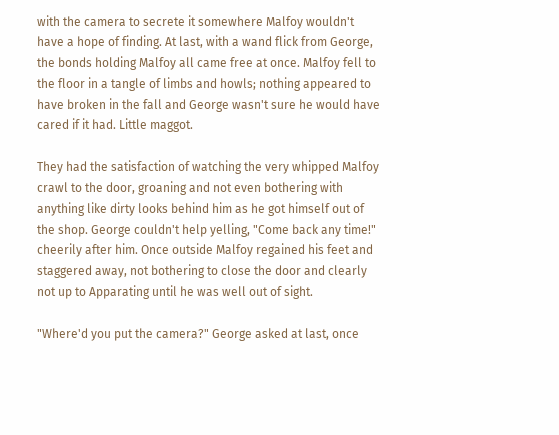with the camera to secrete it somewhere Malfoy wouldn't have a hope of finding. At last, with a wand flick from George, the bonds holding Malfoy all came free at once. Malfoy fell to the floor in a tangle of limbs and howls; nothing appeared to have broken in the fall and George wasn't sure he would have cared if it had. Little maggot.

They had the satisfaction of watching the very whipped Malfoy crawl to the door, groaning and not even bothering with anything like dirty looks behind him as he got himself out of the shop. George couldn't help yelling, "Come back any time!" cheerily after him. Once outside Malfoy regained his feet and staggered away, not bothering to close the door and clearly not up to Apparating until he was well out of sight.

"Where'd you put the camera?" George asked at last, once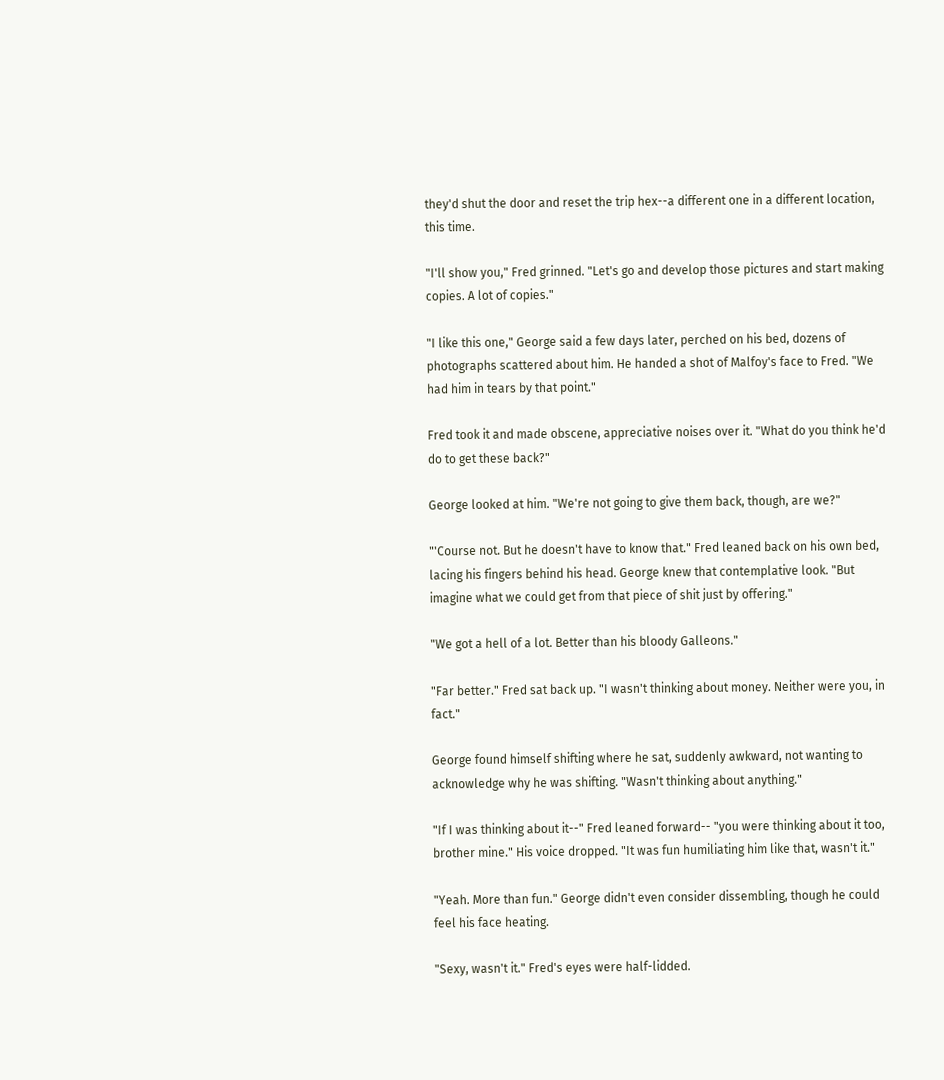they'd shut the door and reset the trip hex--a different one in a different location, this time.

"I'll show you," Fred grinned. "Let's go and develop those pictures and start making copies. A lot of copies."

"I like this one," George said a few days later, perched on his bed, dozens of photographs scattered about him. He handed a shot of Malfoy's face to Fred. "We had him in tears by that point."

Fred took it and made obscene, appreciative noises over it. "What do you think he'd do to get these back?"

George looked at him. "We're not going to give them back, though, are we?"

"'Course not. But he doesn't have to know that." Fred leaned back on his own bed, lacing his fingers behind his head. George knew that contemplative look. "But imagine what we could get from that piece of shit just by offering."

"We got a hell of a lot. Better than his bloody Galleons."

"Far better." Fred sat back up. "I wasn't thinking about money. Neither were you, in fact."

George found himself shifting where he sat, suddenly awkward, not wanting to acknowledge why he was shifting. "Wasn't thinking about anything."

"If I was thinking about it--" Fred leaned forward-- "you were thinking about it too, brother mine." His voice dropped. "It was fun humiliating him like that, wasn't it."

"Yeah. More than fun." George didn't even consider dissembling, though he could feel his face heating.

"Sexy, wasn't it." Fred's eyes were half-lidded.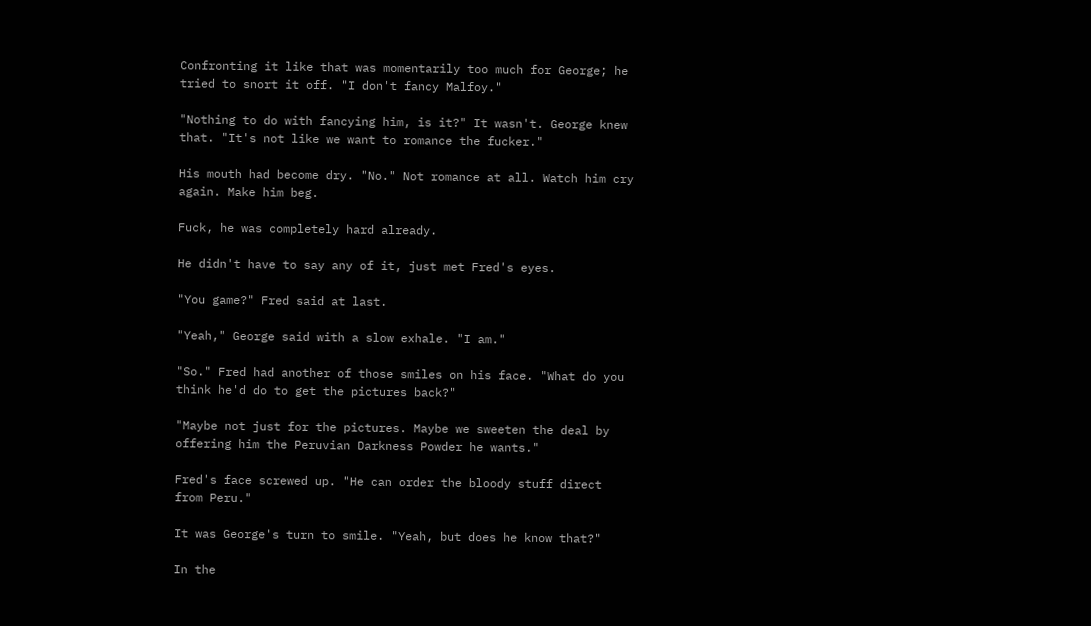Confronting it like that was momentarily too much for George; he tried to snort it off. "I don't fancy Malfoy."

"Nothing to do with fancying him, is it?" It wasn't. George knew that. "It's not like we want to romance the fucker."

His mouth had become dry. "No." Not romance at all. Watch him cry again. Make him beg.

Fuck, he was completely hard already.

He didn't have to say any of it, just met Fred's eyes.

"You game?" Fred said at last.

"Yeah," George said with a slow exhale. "I am."

"So." Fred had another of those smiles on his face. "What do you think he'd do to get the pictures back?"

"Maybe not just for the pictures. Maybe we sweeten the deal by offering him the Peruvian Darkness Powder he wants."

Fred's face screwed up. "He can order the bloody stuff direct from Peru."

It was George's turn to smile. "Yeah, but does he know that?"

In the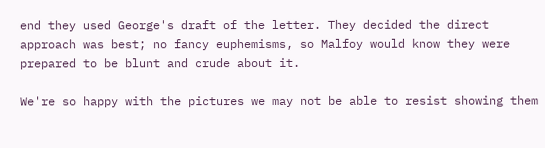end they used George's draft of the letter. They decided the direct approach was best; no fancy euphemisms, so Malfoy would know they were prepared to be blunt and crude about it.

We're so happy with the pictures we may not be able to resist showing them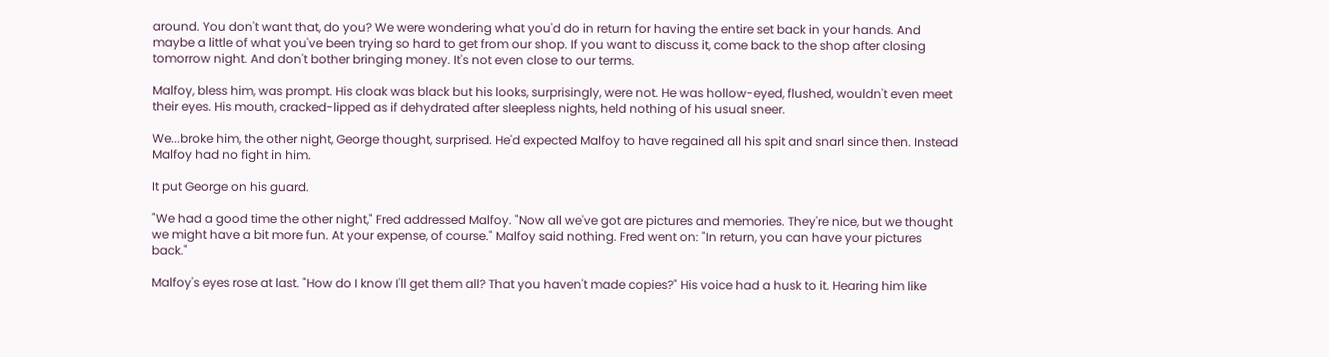around. You don't want that, do you? We were wondering what you'd do in return for having the entire set back in your hands. And maybe a little of what you've been trying so hard to get from our shop. If you want to discuss it, come back to the shop after closing tomorrow night. And don't bother bringing money. It's not even close to our terms.

Malfoy, bless him, was prompt. His cloak was black but his looks, surprisingly, were not. He was hollow-eyed, flushed, wouldn't even meet their eyes. His mouth, cracked-lipped as if dehydrated after sleepless nights, held nothing of his usual sneer.

We...broke him, the other night, George thought, surprised. He'd expected Malfoy to have regained all his spit and snarl since then. Instead Malfoy had no fight in him.

It put George on his guard.

"We had a good time the other night," Fred addressed Malfoy. "Now all we've got are pictures and memories. They're nice, but we thought we might have a bit more fun. At your expense, of course." Malfoy said nothing. Fred went on: "In return, you can have your pictures back."

Malfoy's eyes rose at last. "How do I know I'll get them all? That you haven't made copies?" His voice had a husk to it. Hearing him like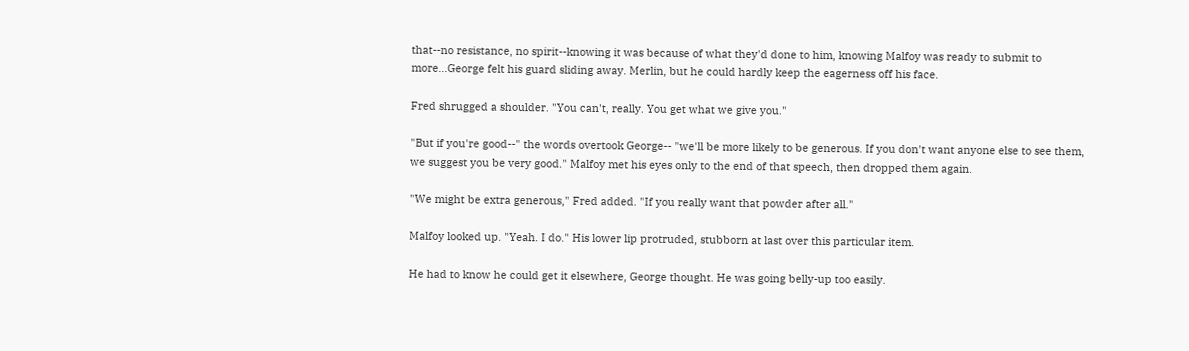that--no resistance, no spirit--knowing it was because of what they'd done to him, knowing Malfoy was ready to submit to more...George felt his guard sliding away. Merlin, but he could hardly keep the eagerness off his face.

Fred shrugged a shoulder. "You can't, really. You get what we give you."

"But if you're good--" the words overtook George-- "we'll be more likely to be generous. If you don't want anyone else to see them, we suggest you be very good." Malfoy met his eyes only to the end of that speech, then dropped them again.

"We might be extra generous," Fred added. "If you really want that powder after all."

Malfoy looked up. "Yeah. I do." His lower lip protruded, stubborn at last over this particular item.

He had to know he could get it elsewhere, George thought. He was going belly-up too easily.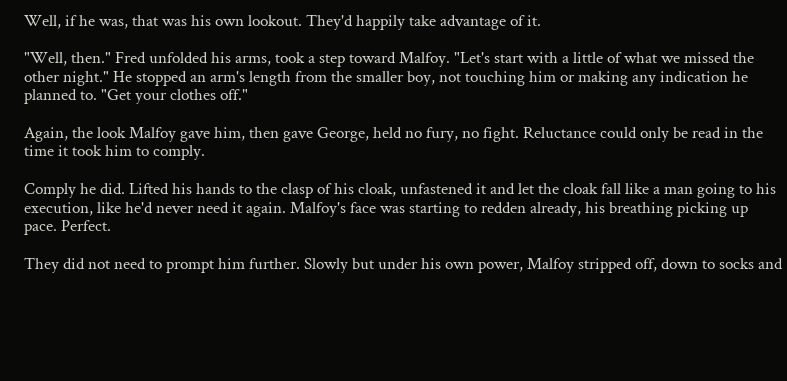Well, if he was, that was his own lookout. They'd happily take advantage of it.

"Well, then." Fred unfolded his arms, took a step toward Malfoy. "Let's start with a little of what we missed the other night." He stopped an arm's length from the smaller boy, not touching him or making any indication he planned to. "Get your clothes off."

Again, the look Malfoy gave him, then gave George, held no fury, no fight. Reluctance could only be read in the time it took him to comply.

Comply he did. Lifted his hands to the clasp of his cloak, unfastened it and let the cloak fall like a man going to his execution, like he'd never need it again. Malfoy's face was starting to redden already, his breathing picking up pace. Perfect.

They did not need to prompt him further. Slowly but under his own power, Malfoy stripped off, down to socks and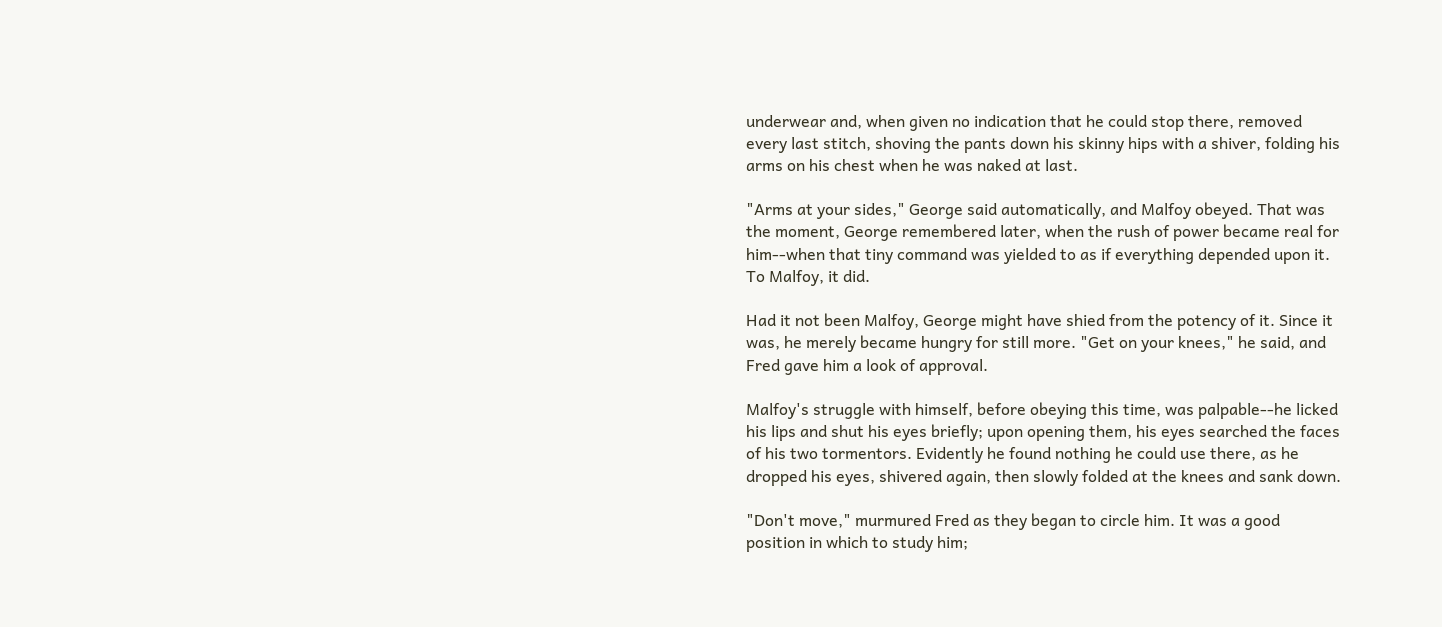underwear and, when given no indication that he could stop there, removed every last stitch, shoving the pants down his skinny hips with a shiver, folding his arms on his chest when he was naked at last.

"Arms at your sides," George said automatically, and Malfoy obeyed. That was the moment, George remembered later, when the rush of power became real for him--when that tiny command was yielded to as if everything depended upon it. To Malfoy, it did.

Had it not been Malfoy, George might have shied from the potency of it. Since it was, he merely became hungry for still more. "Get on your knees," he said, and Fred gave him a look of approval.

Malfoy's struggle with himself, before obeying this time, was palpable--he licked his lips and shut his eyes briefly; upon opening them, his eyes searched the faces of his two tormentors. Evidently he found nothing he could use there, as he dropped his eyes, shivered again, then slowly folded at the knees and sank down.

"Don't move," murmured Fred as they began to circle him. It was a good position in which to study him;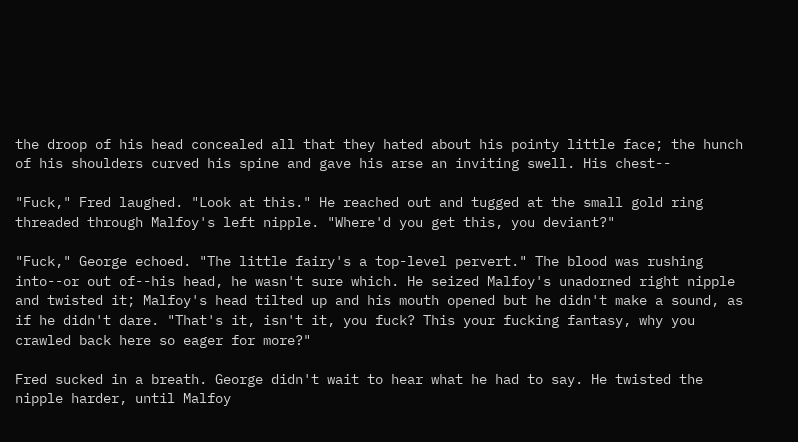the droop of his head concealed all that they hated about his pointy little face; the hunch of his shoulders curved his spine and gave his arse an inviting swell. His chest--

"Fuck," Fred laughed. "Look at this." He reached out and tugged at the small gold ring threaded through Malfoy's left nipple. "Where'd you get this, you deviant?"

"Fuck," George echoed. "The little fairy's a top-level pervert." The blood was rushing into--or out of--his head, he wasn't sure which. He seized Malfoy's unadorned right nipple and twisted it; Malfoy's head tilted up and his mouth opened but he didn't make a sound, as if he didn't dare. "That's it, isn't it, you fuck? This your fucking fantasy, why you crawled back here so eager for more?"

Fred sucked in a breath. George didn't wait to hear what he had to say. He twisted the nipple harder, until Malfoy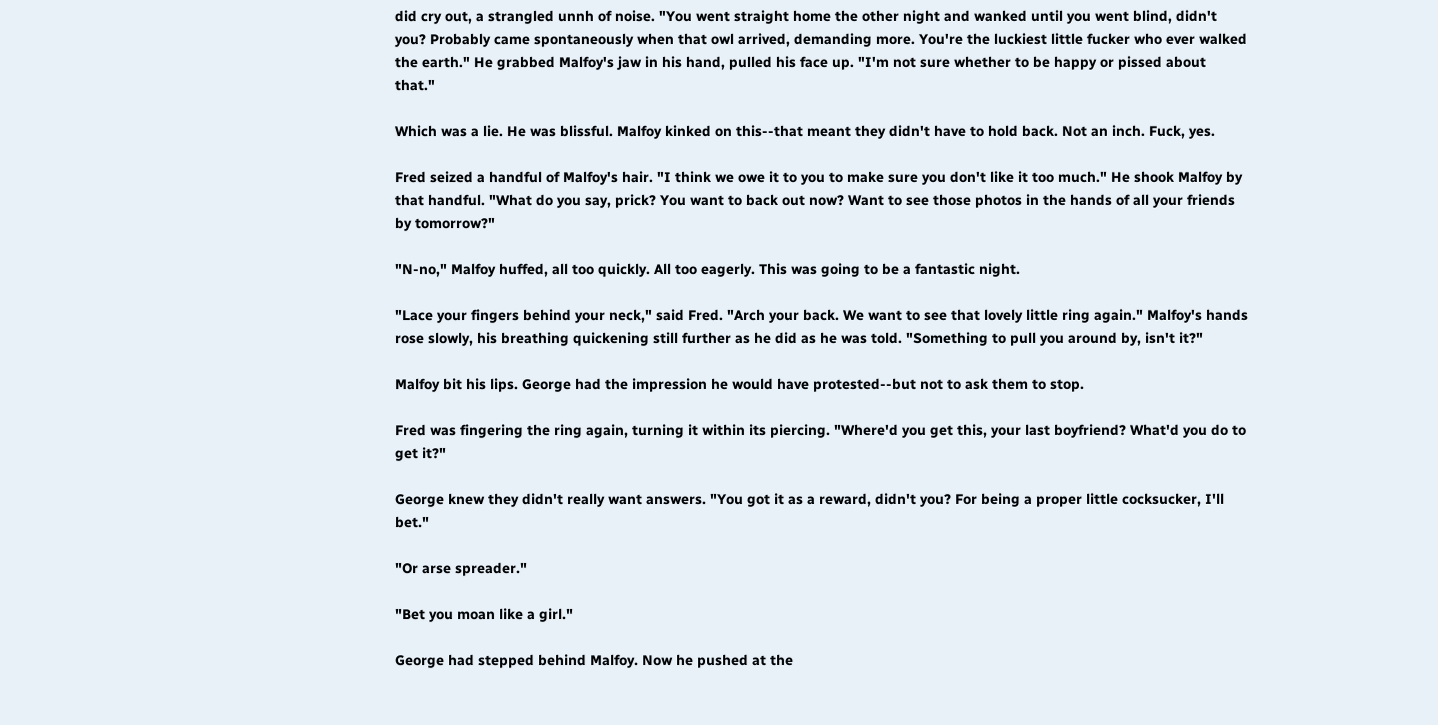did cry out, a strangled unnh of noise. "You went straight home the other night and wanked until you went blind, didn't you? Probably came spontaneously when that owl arrived, demanding more. You're the luckiest little fucker who ever walked the earth." He grabbed Malfoy's jaw in his hand, pulled his face up. "I'm not sure whether to be happy or pissed about that."

Which was a lie. He was blissful. Malfoy kinked on this--that meant they didn't have to hold back. Not an inch. Fuck, yes.

Fred seized a handful of Malfoy's hair. "I think we owe it to you to make sure you don't like it too much." He shook Malfoy by that handful. "What do you say, prick? You want to back out now? Want to see those photos in the hands of all your friends by tomorrow?"

"N-no," Malfoy huffed, all too quickly. All too eagerly. This was going to be a fantastic night.

"Lace your fingers behind your neck," said Fred. "Arch your back. We want to see that lovely little ring again." Malfoy's hands rose slowly, his breathing quickening still further as he did as he was told. "Something to pull you around by, isn't it?"

Malfoy bit his lips. George had the impression he would have protested--but not to ask them to stop.

Fred was fingering the ring again, turning it within its piercing. "Where'd you get this, your last boyfriend? What'd you do to get it?"

George knew they didn't really want answers. "You got it as a reward, didn't you? For being a proper little cocksucker, I'll bet."

"Or arse spreader."

"Bet you moan like a girl."

George had stepped behind Malfoy. Now he pushed at the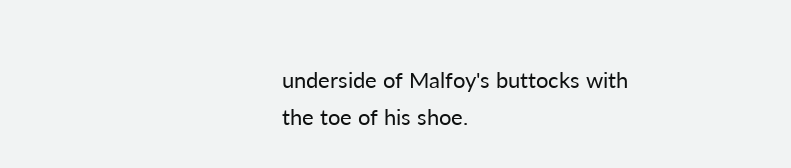underside of Malfoy's buttocks with the toe of his shoe.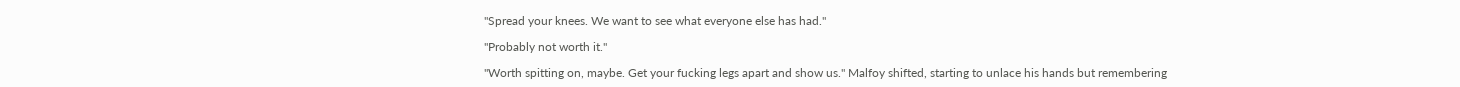"Spread your knees. We want to see what everyone else has had."

"Probably not worth it."

"Worth spitting on, maybe. Get your fucking legs apart and show us." Malfoy shifted, starting to unlace his hands but remembering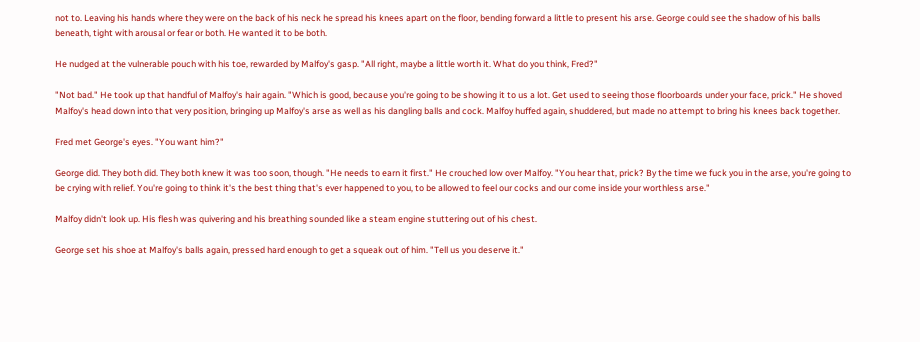not to. Leaving his hands where they were on the back of his neck he spread his knees apart on the floor, bending forward a little to present his arse. George could see the shadow of his balls beneath, tight with arousal or fear or both. He wanted it to be both.

He nudged at the vulnerable pouch with his toe, rewarded by Malfoy's gasp. "All right, maybe a little worth it. What do you think, Fred?"

"Not bad." He took up that handful of Malfoy's hair again. "Which is good, because you're going to be showing it to us a lot. Get used to seeing those floorboards under your face, prick." He shoved Malfoy's head down into that very position, bringing up Malfoy's arse as well as his dangling balls and cock. Malfoy huffed again, shuddered, but made no attempt to bring his knees back together.

Fred met George's eyes. "You want him?"

George did. They both did. They both knew it was too soon, though. "He needs to earn it first." He crouched low over Malfoy. "You hear that, prick? By the time we fuck you in the arse, you're going to be crying with relief. You're going to think it's the best thing that's ever happened to you, to be allowed to feel our cocks and our come inside your worthless arse."

Malfoy didn't look up. His flesh was quivering and his breathing sounded like a steam engine stuttering out of his chest.

George set his shoe at Malfoy's balls again, pressed hard enough to get a squeak out of him. "Tell us you deserve it."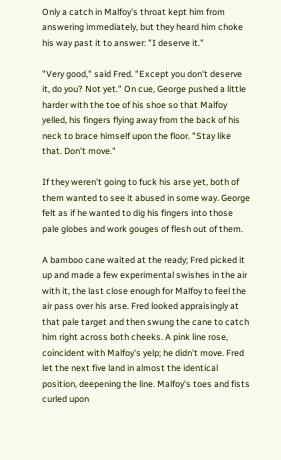Only a catch in Malfoy's throat kept him from answering immediately, but they heard him choke his way past it to answer: "I deserve it."

"Very good," said Fred. "Except you don't deserve it, do you? Not yet." On cue, George pushed a little harder with the toe of his shoe so that Malfoy yelled, his fingers flying away from the back of his neck to brace himself upon the floor. "Stay like that. Don't move."

If they weren't going to fuck his arse yet, both of them wanted to see it abused in some way. George felt as if he wanted to dig his fingers into those pale globes and work gouges of flesh out of them.

A bamboo cane waited at the ready; Fred picked it up and made a few experimental swishes in the air with it, the last close enough for Malfoy to feel the air pass over his arse. Fred looked appraisingly at that pale target and then swung the cane to catch him right across both cheeks. A pink line rose, coincident with Malfoy's yelp; he didn't move. Fred let the next five land in almost the identical position, deepening the line. Malfoy's toes and fists curled upon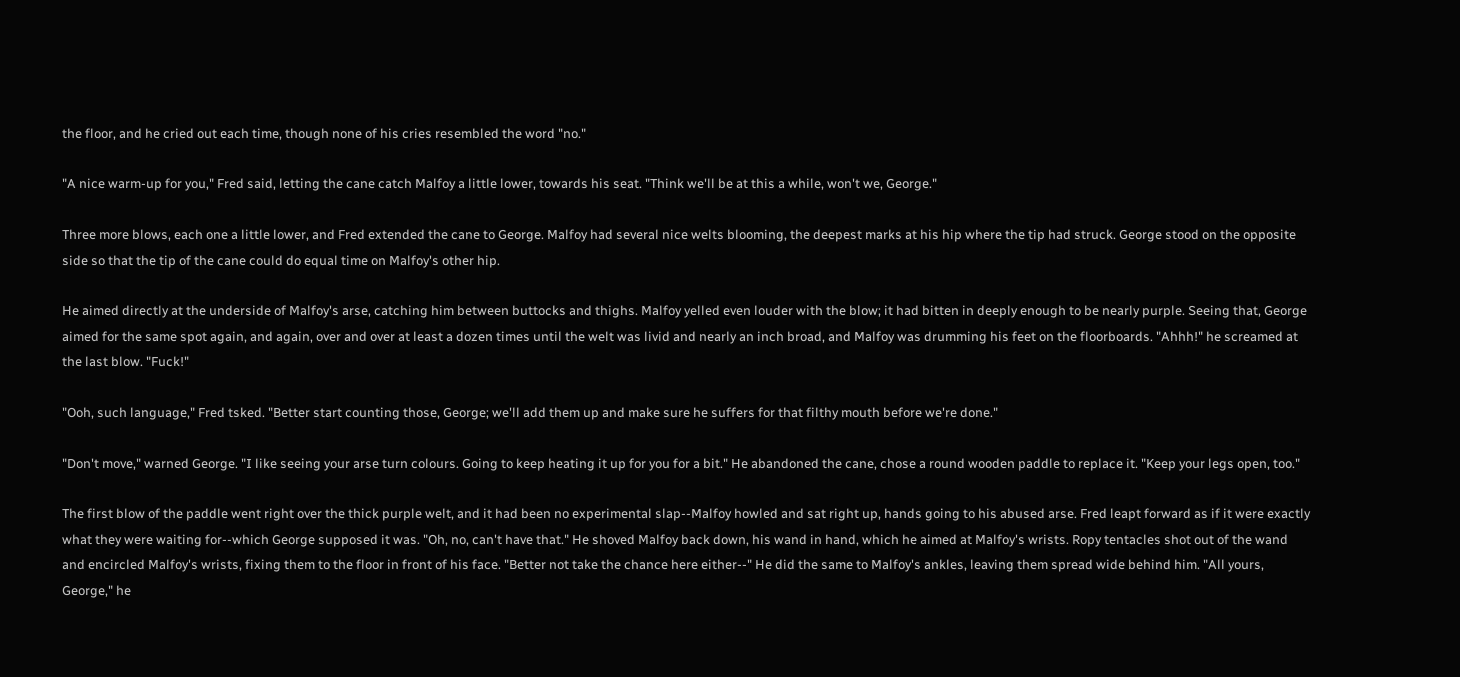the floor, and he cried out each time, though none of his cries resembled the word "no."

"A nice warm-up for you," Fred said, letting the cane catch Malfoy a little lower, towards his seat. "Think we'll be at this a while, won't we, George."

Three more blows, each one a little lower, and Fred extended the cane to George. Malfoy had several nice welts blooming, the deepest marks at his hip where the tip had struck. George stood on the opposite side so that the tip of the cane could do equal time on Malfoy's other hip.

He aimed directly at the underside of Malfoy's arse, catching him between buttocks and thighs. Malfoy yelled even louder with the blow; it had bitten in deeply enough to be nearly purple. Seeing that, George aimed for the same spot again, and again, over and over at least a dozen times until the welt was livid and nearly an inch broad, and Malfoy was drumming his feet on the floorboards. "Ahhh!" he screamed at the last blow. "Fuck!"

"Ooh, such language," Fred tsked. "Better start counting those, George; we'll add them up and make sure he suffers for that filthy mouth before we're done."

"Don't move," warned George. "I like seeing your arse turn colours. Going to keep heating it up for you for a bit." He abandoned the cane, chose a round wooden paddle to replace it. "Keep your legs open, too."

The first blow of the paddle went right over the thick purple welt, and it had been no experimental slap--Malfoy howled and sat right up, hands going to his abused arse. Fred leapt forward as if it were exactly what they were waiting for--which George supposed it was. "Oh, no, can't have that." He shoved Malfoy back down, his wand in hand, which he aimed at Malfoy's wrists. Ropy tentacles shot out of the wand and encircled Malfoy's wrists, fixing them to the floor in front of his face. "Better not take the chance here either--" He did the same to Malfoy's ankles, leaving them spread wide behind him. "All yours, George," he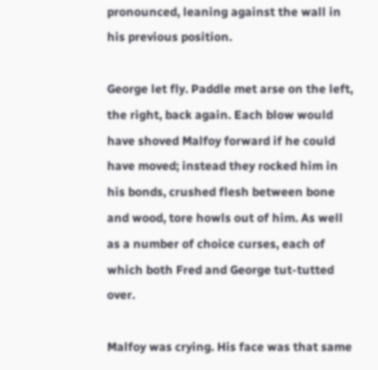pronounced, leaning against the wall in his previous position.

George let fly. Paddle met arse on the left, the right, back again. Each blow would have shoved Malfoy forward if he could have moved; instead they rocked him in his bonds, crushed flesh between bone and wood, tore howls out of him. As well as a number of choice curses, each of which both Fred and George tut-tutted over.

Malfoy was crying. His face was that same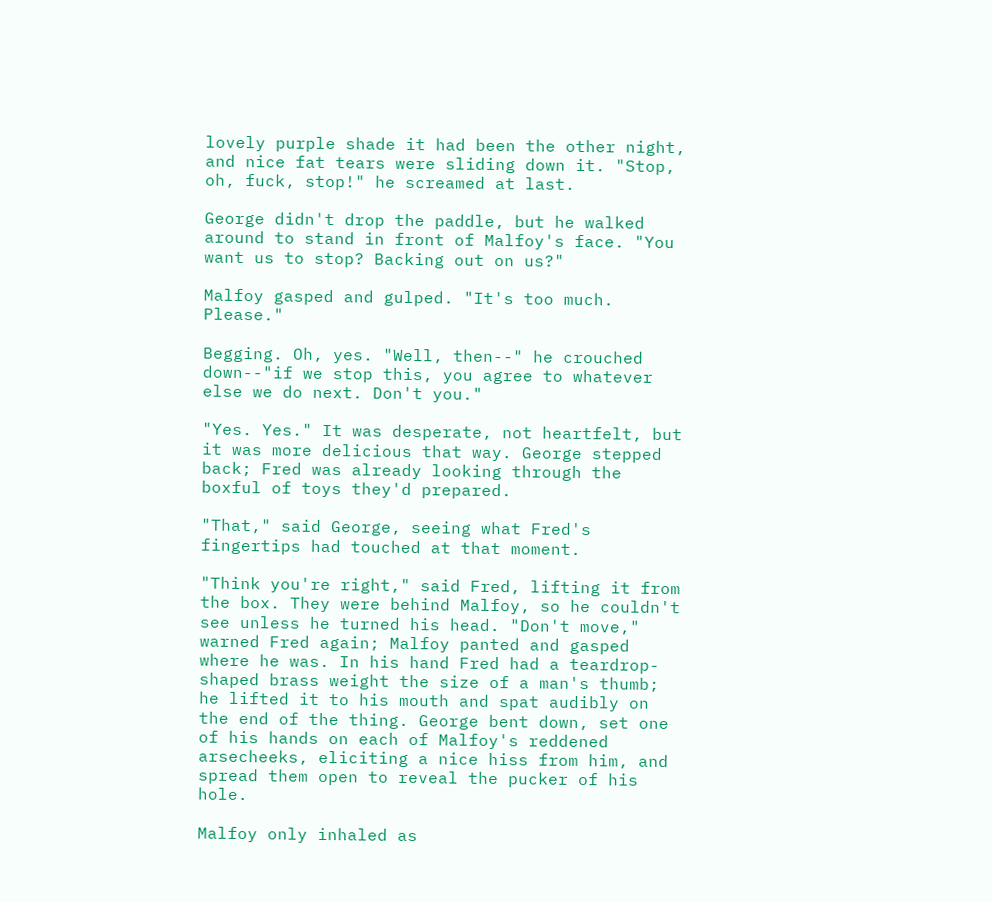lovely purple shade it had been the other night, and nice fat tears were sliding down it. "Stop, oh, fuck, stop!" he screamed at last.

George didn't drop the paddle, but he walked around to stand in front of Malfoy's face. "You want us to stop? Backing out on us?"

Malfoy gasped and gulped. "It's too much. Please."

Begging. Oh, yes. "Well, then--" he crouched down--"if we stop this, you agree to whatever else we do next. Don't you."

"Yes. Yes." It was desperate, not heartfelt, but it was more delicious that way. George stepped back; Fred was already looking through the boxful of toys they'd prepared.

"That," said George, seeing what Fred's fingertips had touched at that moment.

"Think you're right," said Fred, lifting it from the box. They were behind Malfoy, so he couldn't see unless he turned his head. "Don't move," warned Fred again; Malfoy panted and gasped where he was. In his hand Fred had a teardrop-shaped brass weight the size of a man's thumb; he lifted it to his mouth and spat audibly on the end of the thing. George bent down, set one of his hands on each of Malfoy's reddened arsecheeks, eliciting a nice hiss from him, and spread them open to reveal the pucker of his hole.

Malfoy only inhaled as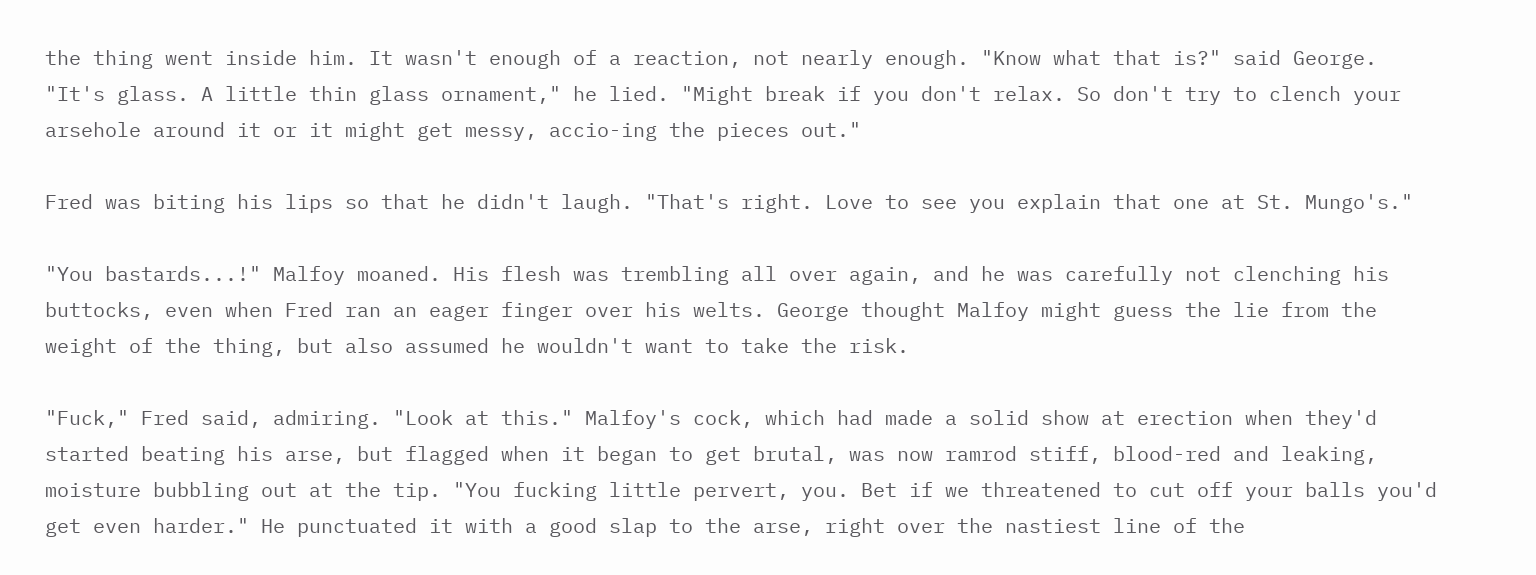the thing went inside him. It wasn't enough of a reaction, not nearly enough. "Know what that is?" said George. "It's glass. A little thin glass ornament," he lied. "Might break if you don't relax. So don't try to clench your arsehole around it or it might get messy, accio-ing the pieces out."

Fred was biting his lips so that he didn't laugh. "That's right. Love to see you explain that one at St. Mungo's."

"You bastards...!" Malfoy moaned. His flesh was trembling all over again, and he was carefully not clenching his buttocks, even when Fred ran an eager finger over his welts. George thought Malfoy might guess the lie from the weight of the thing, but also assumed he wouldn't want to take the risk.

"Fuck," Fred said, admiring. "Look at this." Malfoy's cock, which had made a solid show at erection when they'd started beating his arse, but flagged when it began to get brutal, was now ramrod stiff, blood-red and leaking, moisture bubbling out at the tip. "You fucking little pervert, you. Bet if we threatened to cut off your balls you'd get even harder." He punctuated it with a good slap to the arse, right over the nastiest line of the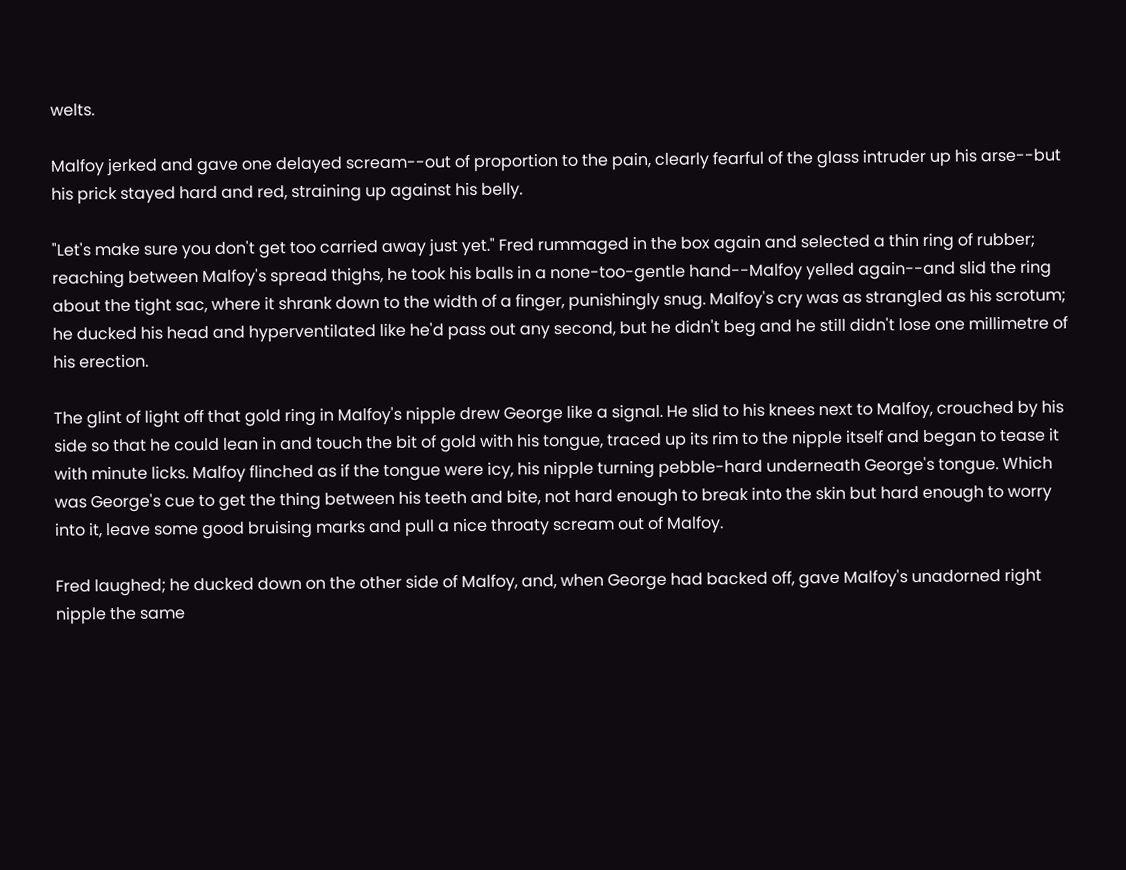welts.

Malfoy jerked and gave one delayed scream--out of proportion to the pain, clearly fearful of the glass intruder up his arse--but his prick stayed hard and red, straining up against his belly.

"Let's make sure you don't get too carried away just yet." Fred rummaged in the box again and selected a thin ring of rubber; reaching between Malfoy's spread thighs, he took his balls in a none-too-gentle hand--Malfoy yelled again--and slid the ring about the tight sac, where it shrank down to the width of a finger, punishingly snug. Malfoy's cry was as strangled as his scrotum; he ducked his head and hyperventilated like he'd pass out any second, but he didn't beg and he still didn't lose one millimetre of his erection.

The glint of light off that gold ring in Malfoy's nipple drew George like a signal. He slid to his knees next to Malfoy, crouched by his side so that he could lean in and touch the bit of gold with his tongue, traced up its rim to the nipple itself and began to tease it with minute licks. Malfoy flinched as if the tongue were icy, his nipple turning pebble-hard underneath George's tongue. Which was George's cue to get the thing between his teeth and bite, not hard enough to break into the skin but hard enough to worry into it, leave some good bruising marks and pull a nice throaty scream out of Malfoy.

Fred laughed; he ducked down on the other side of Malfoy, and, when George had backed off, gave Malfoy's unadorned right nipple the same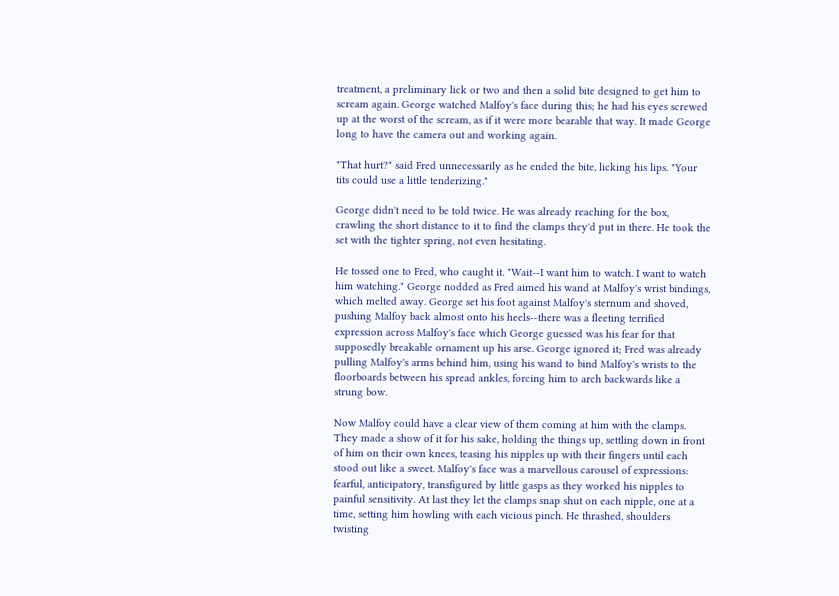treatment, a preliminary lick or two and then a solid bite designed to get him to scream again. George watched Malfoy's face during this; he had his eyes screwed up at the worst of the scream, as if it were more bearable that way. It made George long to have the camera out and working again.

"That hurt?" said Fred unnecessarily as he ended the bite, licking his lips. "Your tits could use a little tenderizing."

George didn't need to be told twice. He was already reaching for the box, crawling the short distance to it to find the clamps they'd put in there. He took the set with the tighter spring, not even hesitating.

He tossed one to Fred, who caught it. "Wait--I want him to watch. I want to watch him watching." George nodded as Fred aimed his wand at Malfoy's wrist bindings, which melted away. George set his foot against Malfoy's sternum and shoved, pushing Malfoy back almost onto his heels--there was a fleeting terrified expression across Malfoy's face which George guessed was his fear for that supposedly breakable ornament up his arse. George ignored it; Fred was already pulling Malfoy's arms behind him, using his wand to bind Malfoy's wrists to the floorboards between his spread ankles, forcing him to arch backwards like a strung bow.

Now Malfoy could have a clear view of them coming at him with the clamps. They made a show of it for his sake, holding the things up, settling down in front of him on their own knees, teasing his nipples up with their fingers until each stood out like a sweet. Malfoy's face was a marvellous carousel of expressions: fearful, anticipatory, transfigured by little gasps as they worked his nipples to painful sensitivity. At last they let the clamps snap shut on each nipple, one at a time, setting him howling with each vicious pinch. He thrashed, shoulders twisting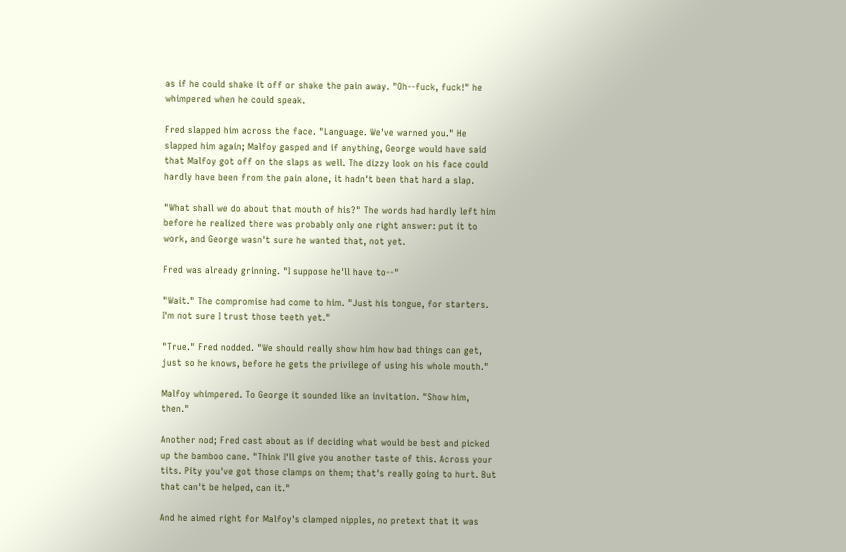as if he could shake it off or shake the pain away. "Oh--fuck, fuck!" he whimpered when he could speak.

Fred slapped him across the face. "Language. We've warned you." He slapped him again; Malfoy gasped and if anything, George would have said that Malfoy got off on the slaps as well. The dizzy look on his face could hardly have been from the pain alone, it hadn't been that hard a slap.

"What shall we do about that mouth of his?" The words had hardly left him before he realized there was probably only one right answer: put it to work, and George wasn't sure he wanted that, not yet.

Fred was already grinning. "I suppose he'll have to--"

"Wait." The compromise had come to him. "Just his tongue, for starters. I'm not sure I trust those teeth yet."

"True." Fred nodded. "We should really show him how bad things can get, just so he knows, before he gets the privilege of using his whole mouth."

Malfoy whimpered. To George it sounded like an invitation. "Show him, then."

Another nod; Fred cast about as if deciding what would be best and picked up the bamboo cane. "Think I'll give you another taste of this. Across your tits. Pity you've got those clamps on them; that's really going to hurt. But that can't be helped, can it."

And he aimed right for Malfoy's clamped nipples, no pretext that it was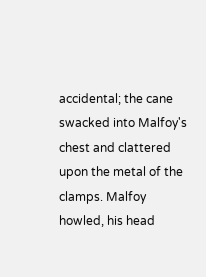accidental; the cane swacked into Malfoy's chest and clattered upon the metal of the clamps. Malfoy howled, his head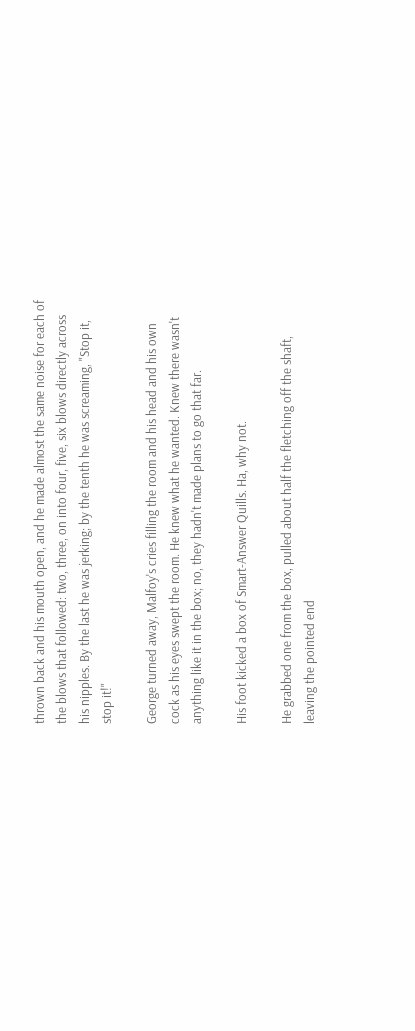thrown back and his mouth open, and he made almost the same noise for each of the blows that followed: two, three, on into four, five, six blows directly across his nipples. By the last he was jerking; by the tenth he was screaming, "Stop it, stop it!"

George turned away, Malfoy's cries filling the room and his head and his own cock as his eyes swept the room. He knew what he wanted. Knew there wasn't anything like it in the box; no, they hadn't made plans to go that far.

His foot kicked a box of Smart-Answer Quills. Ha, why not.

He grabbed one from the box, pulled about half the fletching off the shaft, leaving the pointed end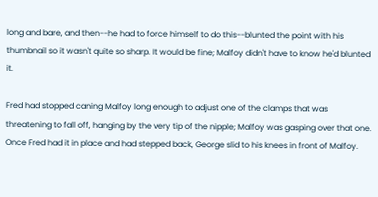long and bare, and then--he had to force himself to do this--blunted the point with his thumbnail so it wasn't quite so sharp. It would be fine; Malfoy didn't have to know he'd blunted it.

Fred had stopped caning Malfoy long enough to adjust one of the clamps that was threatening to fall off, hanging by the very tip of the nipple; Malfoy was gasping over that one. Once Fred had it in place and had stepped back, George slid to his knees in front of Malfoy.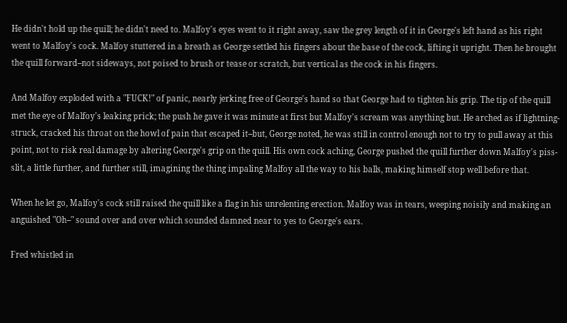He didn't hold up the quill; he didn't need to. Malfoy's eyes went to it right away, saw the grey length of it in George's left hand as his right went to Malfoy's cock. Malfoy stuttered in a breath as George settled his fingers about the base of the cock, lifting it upright. Then he brought the quill forward--not sideways, not poised to brush or tease or scratch, but vertical as the cock in his fingers.

And Malfoy exploded with a "FUCK!" of panic, nearly jerking free of George's hand so that George had to tighten his grip. The tip of the quill met the eye of Malfoy's leaking prick; the push he gave it was minute at first but Malfoy's scream was anything but. He arched as if lightning-struck, cracked his throat on the howl of pain that escaped it--but, George noted, he was still in control enough not to try to pull away at this point, not to risk real damage by altering George's grip on the quill. His own cock aching, George pushed the quill further down Malfoy's piss-slit, a little further, and further still, imagining the thing impaling Malfoy all the way to his balls, making himself stop well before that.

When he let go, Malfoy's cock still raised the quill like a flag in his unrelenting erection. Malfoy was in tears, weeping noisily and making an anguished "Oh--" sound over and over which sounded damned near to yes to George's ears.

Fred whistled in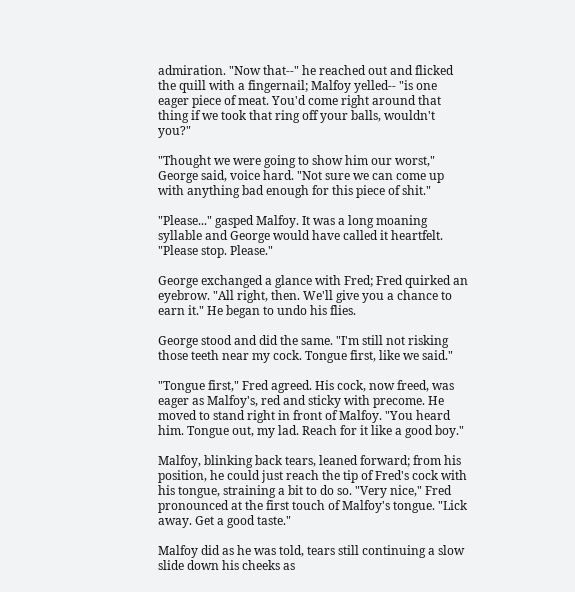admiration. "Now that--" he reached out and flicked the quill with a fingernail; Malfoy yelled-- "is one eager piece of meat. You'd come right around that thing if we took that ring off your balls, wouldn't you?"

"Thought we were going to show him our worst," George said, voice hard. "Not sure we can come up with anything bad enough for this piece of shit."

"Please..." gasped Malfoy. It was a long moaning syllable and George would have called it heartfelt. "Please stop. Please."

George exchanged a glance with Fred; Fred quirked an eyebrow. "All right, then. We'll give you a chance to earn it." He began to undo his flies.

George stood and did the same. "I'm still not risking those teeth near my cock. Tongue first, like we said."

"Tongue first," Fred agreed. His cock, now freed, was eager as Malfoy's, red and sticky with precome. He moved to stand right in front of Malfoy. "You heard him. Tongue out, my lad. Reach for it like a good boy."

Malfoy, blinking back tears, leaned forward; from his position, he could just reach the tip of Fred's cock with his tongue, straining a bit to do so. "Very nice," Fred pronounced at the first touch of Malfoy's tongue. "Lick away. Get a good taste."

Malfoy did as he was told, tears still continuing a slow slide down his cheeks as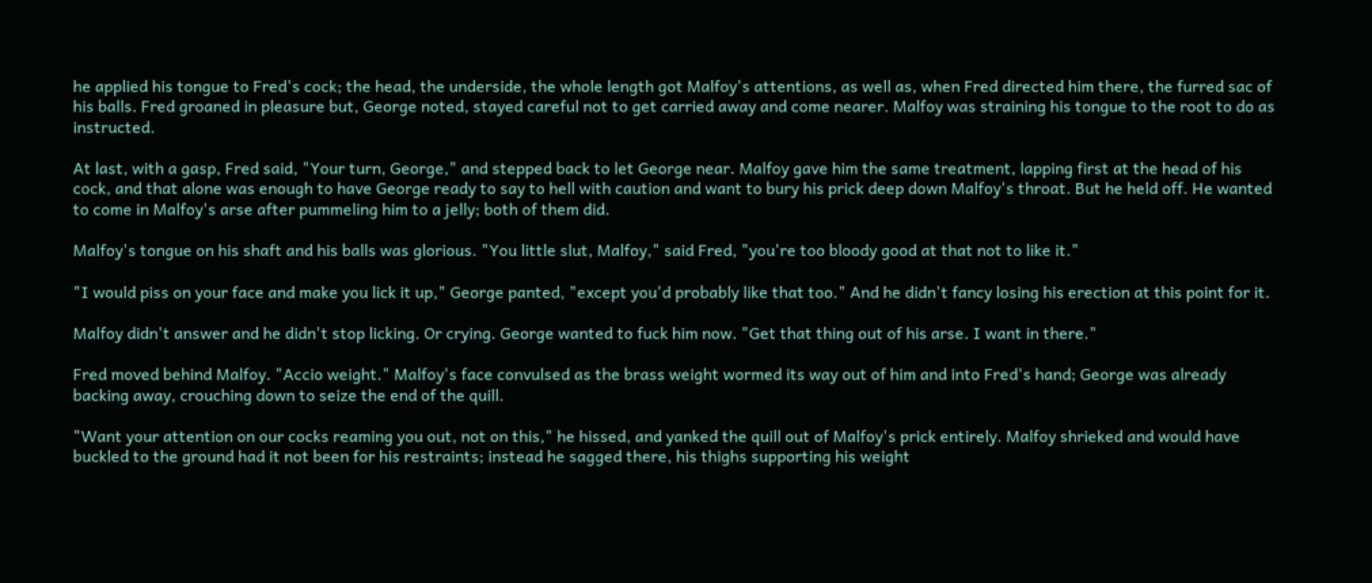he applied his tongue to Fred's cock; the head, the underside, the whole length got Malfoy's attentions, as well as, when Fred directed him there, the furred sac of his balls. Fred groaned in pleasure but, George noted, stayed careful not to get carried away and come nearer. Malfoy was straining his tongue to the root to do as instructed.

At last, with a gasp, Fred said, "Your turn, George," and stepped back to let George near. Malfoy gave him the same treatment, lapping first at the head of his cock, and that alone was enough to have George ready to say to hell with caution and want to bury his prick deep down Malfoy's throat. But he held off. He wanted to come in Malfoy's arse after pummeling him to a jelly; both of them did.

Malfoy's tongue on his shaft and his balls was glorious. "You little slut, Malfoy," said Fred, "you're too bloody good at that not to like it."

"I would piss on your face and make you lick it up," George panted, "except you'd probably like that too." And he didn't fancy losing his erection at this point for it.

Malfoy didn't answer and he didn't stop licking. Or crying. George wanted to fuck him now. "Get that thing out of his arse. I want in there."

Fred moved behind Malfoy. "Accio weight." Malfoy's face convulsed as the brass weight wormed its way out of him and into Fred's hand; George was already backing away, crouching down to seize the end of the quill.

"Want your attention on our cocks reaming you out, not on this," he hissed, and yanked the quill out of Malfoy's prick entirely. Malfoy shrieked and would have buckled to the ground had it not been for his restraints; instead he sagged there, his thighs supporting his weight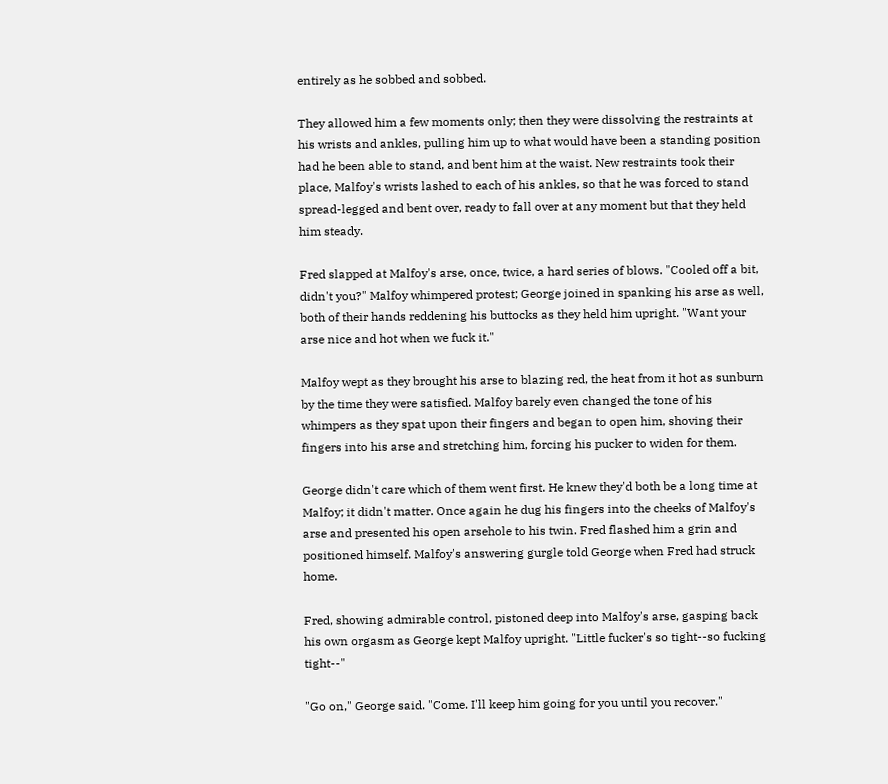entirely as he sobbed and sobbed.

They allowed him a few moments only; then they were dissolving the restraints at his wrists and ankles, pulling him up to what would have been a standing position had he been able to stand, and bent him at the waist. New restraints took their place, Malfoy's wrists lashed to each of his ankles, so that he was forced to stand spread-legged and bent over, ready to fall over at any moment but that they held him steady.

Fred slapped at Malfoy's arse, once, twice, a hard series of blows. "Cooled off a bit, didn't you?" Malfoy whimpered protest; George joined in spanking his arse as well, both of their hands reddening his buttocks as they held him upright. "Want your arse nice and hot when we fuck it."

Malfoy wept as they brought his arse to blazing red, the heat from it hot as sunburn by the time they were satisfied. Malfoy barely even changed the tone of his whimpers as they spat upon their fingers and began to open him, shoving their fingers into his arse and stretching him, forcing his pucker to widen for them.

George didn't care which of them went first. He knew they'd both be a long time at Malfoy; it didn't matter. Once again he dug his fingers into the cheeks of Malfoy's arse and presented his open arsehole to his twin. Fred flashed him a grin and positioned himself. Malfoy's answering gurgle told George when Fred had struck home.

Fred, showing admirable control, pistoned deep into Malfoy's arse, gasping back his own orgasm as George kept Malfoy upright. "Little fucker's so tight--so fucking tight--"

"Go on," George said. "Come. I'll keep him going for you until you recover."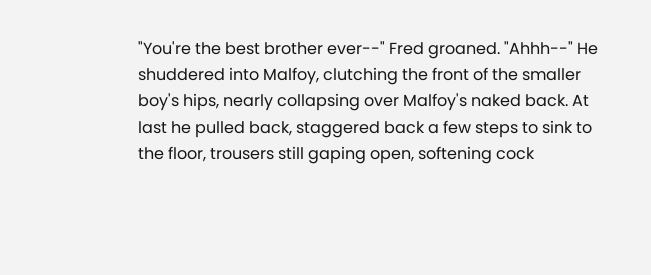"You're the best brother ever--" Fred groaned. "Ahhh--" He shuddered into Malfoy, clutching the front of the smaller boy's hips, nearly collapsing over Malfoy's naked back. At last he pulled back, staggered back a few steps to sink to the floor, trousers still gaping open, softening cock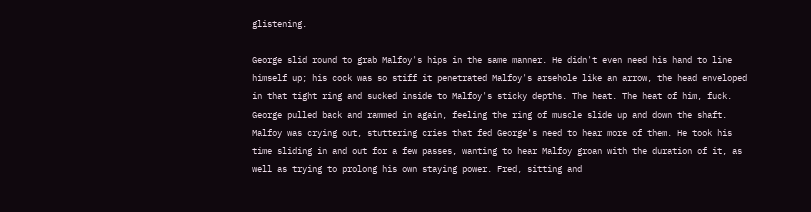glistening.

George slid round to grab Malfoy's hips in the same manner. He didn't even need his hand to line himself up; his cock was so stiff it penetrated Malfoy's arsehole like an arrow, the head enveloped in that tight ring and sucked inside to Malfoy's sticky depths. The heat. The heat of him, fuck. George pulled back and rammed in again, feeling the ring of muscle slide up and down the shaft. Malfoy was crying out, stuttering cries that fed George's need to hear more of them. He took his time sliding in and out for a few passes, wanting to hear Malfoy groan with the duration of it, as well as trying to prolong his own staying power. Fred, sitting and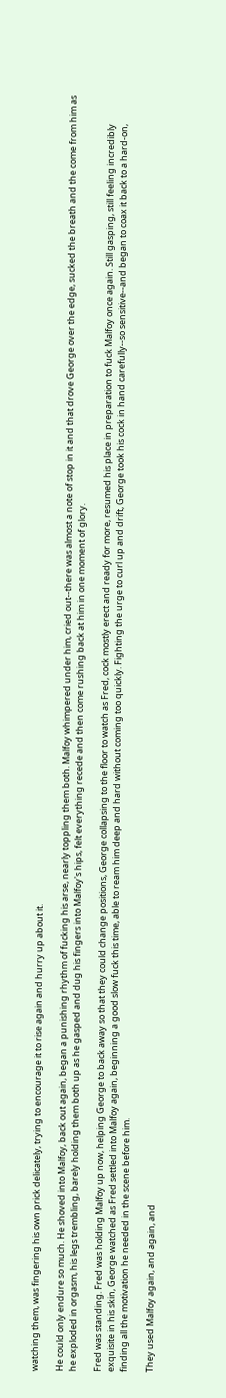watching them, was fingering his own prick delicately, trying to encourage it to rise again and hurry up about it.

He could only endure so much. He shoved into Malfoy, back out again, began a punishing rhythm of fucking his arse, nearly toppling them both. Malfoy whimpered under him, cried out--there was almost a note of stop in it and that drove George over the edge, sucked the breath and the come from him as he exploded in orgasm, his legs trembling, barely holding them both up as he gasped and dug his fingers into Malfoy's hips, felt everything recede and then come rushing back at him in one moment of glory.

Fred was standing. Fred was holding Malfoy up now, helping George to back away so that they could change positions, George collapsing to the floor to watch as Fred, cock mostly erect and ready for more, resumed his place in preparation to fuck Malfoy once again. Still gasping, still feeling incredibly exquisite in his skin, George watched as Fred settled into Malfoy again, beginning a good slow fuck this time, able to ream him deep and hard without coming too quickly. Fighting the urge to curl up and drift, George took his cock in hand carefully--so sensitive--and began to coax it back to a hard-on, finding all the motivation he needed in the scene before him.

They used Malfoy again, and again, and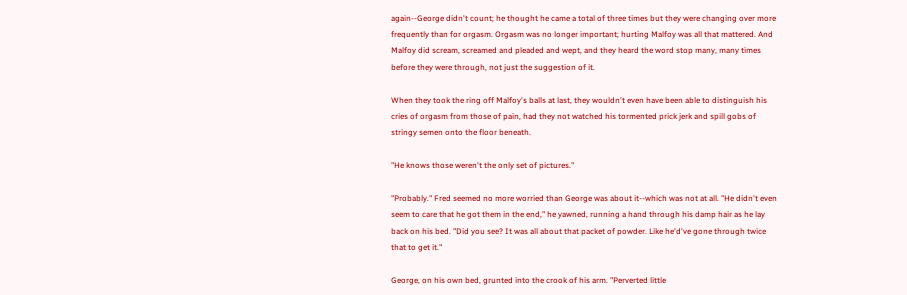again--George didn't count; he thought he came a total of three times but they were changing over more frequently than for orgasm. Orgasm was no longer important; hurting Malfoy was all that mattered. And Malfoy did scream, screamed and pleaded and wept, and they heard the word stop many, many times before they were through, not just the suggestion of it.

When they took the ring off Malfoy's balls at last, they wouldn't even have been able to distinguish his cries of orgasm from those of pain, had they not watched his tormented prick jerk and spill gobs of stringy semen onto the floor beneath.

"He knows those weren't the only set of pictures."

"Probably." Fred seemed no more worried than George was about it--which was not at all. "He didn't even seem to care that he got them in the end," he yawned, running a hand through his damp hair as he lay back on his bed. "Did you see? It was all about that packet of powder. Like he'd've gone through twice that to get it."

George, on his own bed, grunted into the crook of his arm. "Perverted little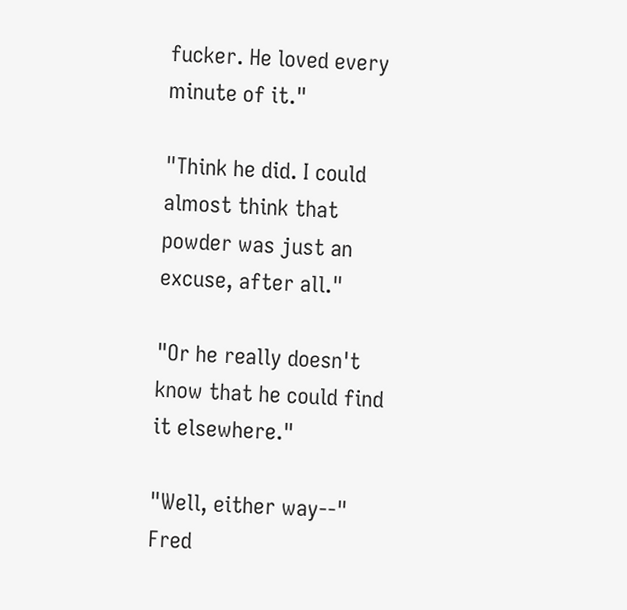fucker. He loved every minute of it."

"Think he did. I could almost think that powder was just an excuse, after all."

"Or he really doesn't know that he could find it elsewhere."

"Well, either way--" Fred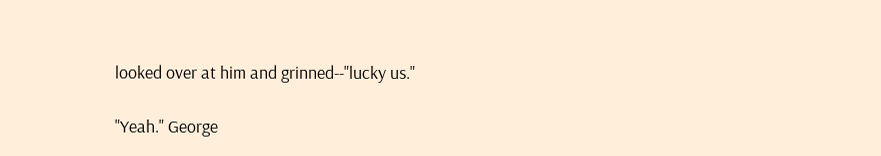looked over at him and grinned--"lucky us."

"Yeah." George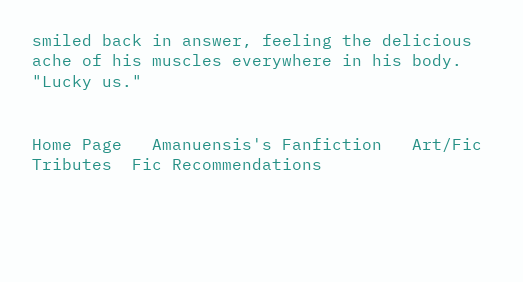smiled back in answer, feeling the delicious ache of his muscles everywhere in his body. "Lucky us."


Home Page   Amanuensis's Fanfiction   Art/Fic Tributes  Fic Recommendations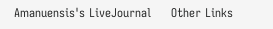Amanuensis's LiveJournal     Other Links